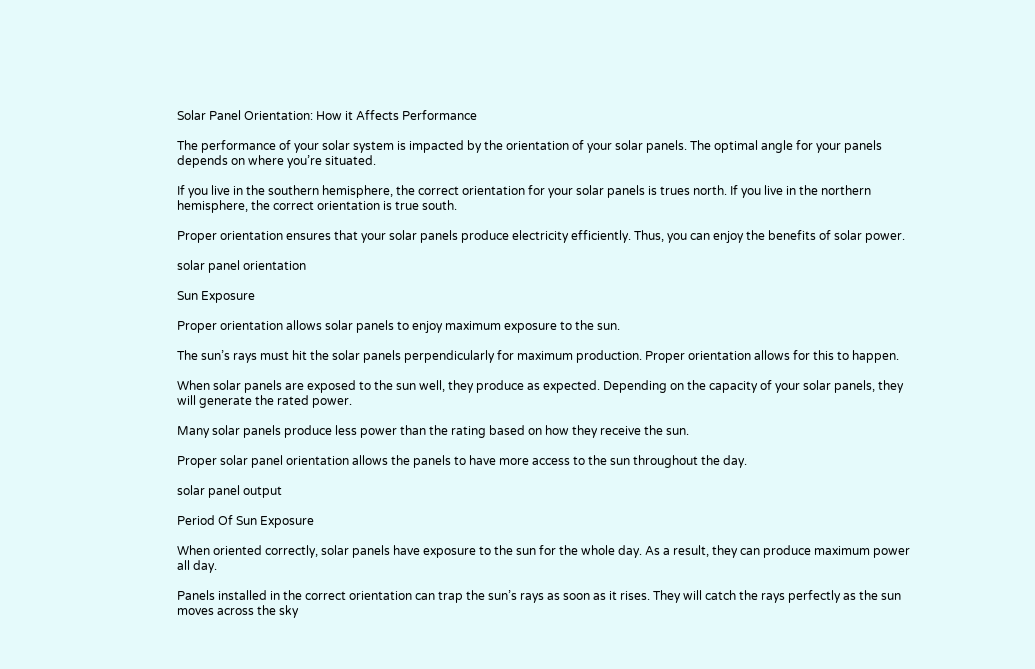Solar Panel Orientation: How it Affects Performance

The performance of your solar system is impacted by the orientation of your solar panels. The optimal angle for your panels depends on where you’re situated.

If you live in the southern hemisphere, the correct orientation for your solar panels is trues north. If you live in the northern hemisphere, the correct orientation is true south.

Proper orientation ensures that your solar panels produce electricity efficiently. Thus, you can enjoy the benefits of solar power.

solar panel orientation

Sun Exposure

Proper orientation allows solar panels to enjoy maximum exposure to the sun.

The sun’s rays must hit the solar panels perpendicularly for maximum production. Proper orientation allows for this to happen.

When solar panels are exposed to the sun well, they produce as expected. Depending on the capacity of your solar panels, they will generate the rated power.

Many solar panels produce less power than the rating based on how they receive the sun.

Proper solar panel orientation allows the panels to have more access to the sun throughout the day.

solar panel output

Period Of Sun Exposure

When oriented correctly, solar panels have exposure to the sun for the whole day. As a result, they can produce maximum power all day.

Panels installed in the correct orientation can trap the sun’s rays as soon as it rises. They will catch the rays perfectly as the sun moves across the sky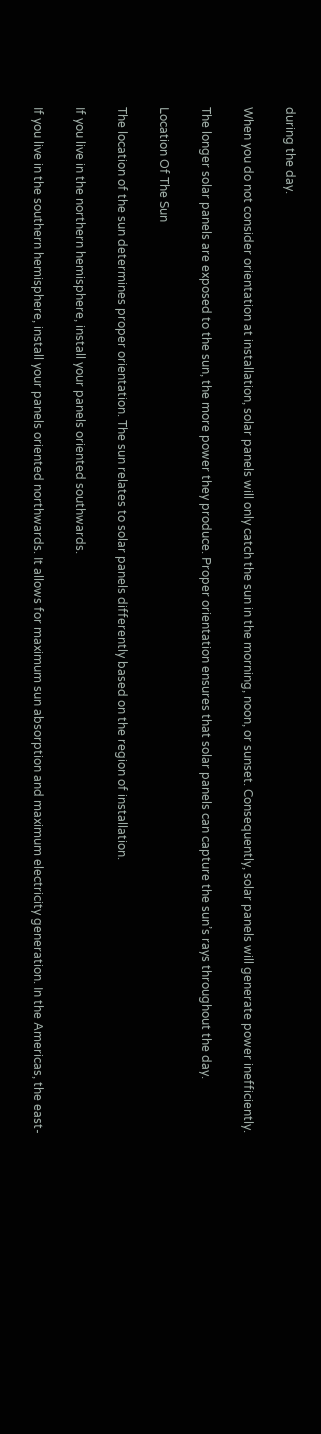during the day.

When you do not consider orientation at installation, solar panels will only catch the sun in the morning, noon, or sunset. Consequently, solar panels will generate power inefficiently.

The longer solar panels are exposed to the sun, the more power they produce. Proper orientation ensures that solar panels can capture the sun’s rays throughout the day.

Location Of The Sun

The location of the sun determines proper orientation. The sun relates to solar panels differently based on the region of installation.

If you live in the northern hemisphere, install your panels oriented southwards.

If you live in the southern hemisphere, install your panels oriented northwards. It allows for maximum sun absorption and maximum electricity generation. In the Americas, the east-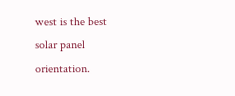west is the best solar panel orientation.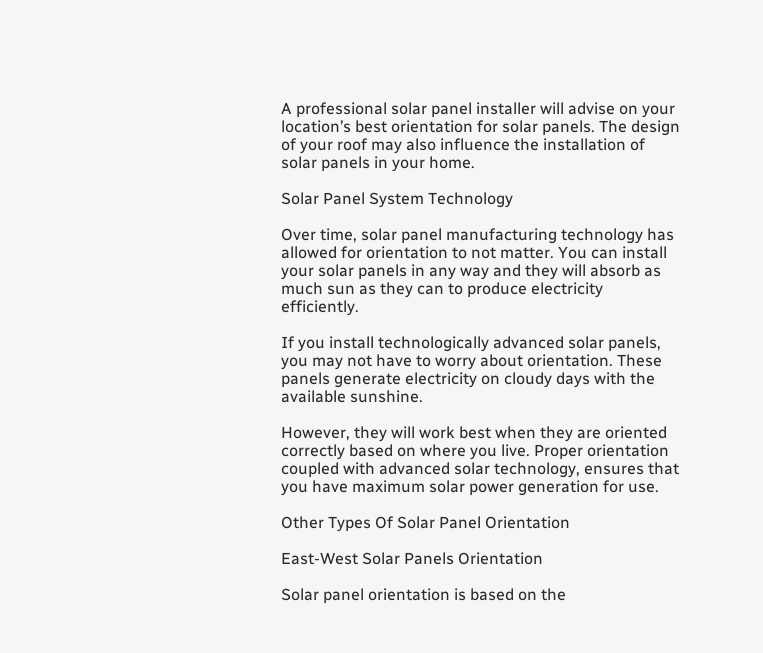A professional solar panel installer will advise on your location’s best orientation for solar panels. The design of your roof may also influence the installation of solar panels in your home.

Solar Panel System Technology

Over time, solar panel manufacturing technology has allowed for orientation to not matter. You can install your solar panels in any way and they will absorb as much sun as they can to produce electricity efficiently.

If you install technologically advanced solar panels, you may not have to worry about orientation. These panels generate electricity on cloudy days with the available sunshine.

However, they will work best when they are oriented correctly based on where you live. Proper orientation coupled with advanced solar technology, ensures that you have maximum solar power generation for use.

Other Types Of Solar Panel Orientation

East-West Solar Panels Orientation

Solar panel orientation is based on the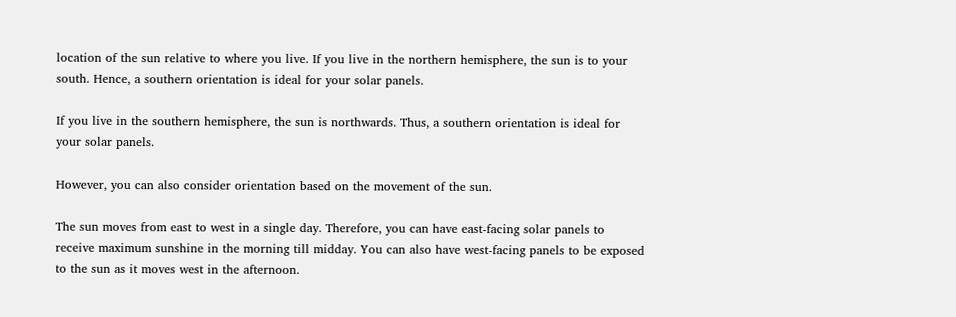location of the sun relative to where you live. If you live in the northern hemisphere, the sun is to your south. Hence, a southern orientation is ideal for your solar panels.

If you live in the southern hemisphere, the sun is northwards. Thus, a southern orientation is ideal for your solar panels.

However, you can also consider orientation based on the movement of the sun.

The sun moves from east to west in a single day. Therefore, you can have east-facing solar panels to receive maximum sunshine in the morning till midday. You can also have west-facing panels to be exposed to the sun as it moves west in the afternoon.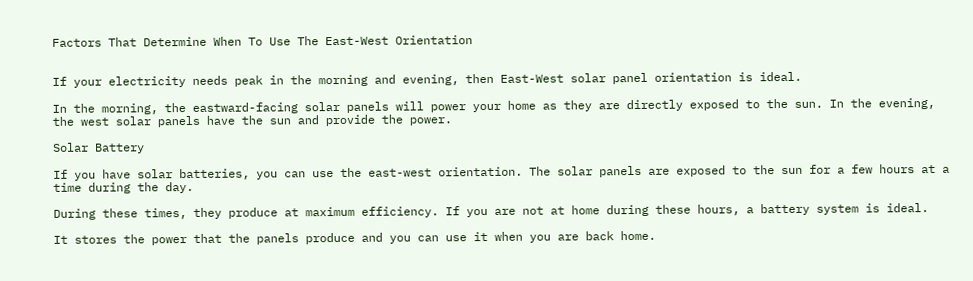Factors That Determine When To Use The East-West Orientation


If your electricity needs peak in the morning and evening, then East-West solar panel orientation is ideal.

In the morning, the eastward-facing solar panels will power your home as they are directly exposed to the sun. In the evening, the west solar panels have the sun and provide the power.

Solar Battery

If you have solar batteries, you can use the east-west orientation. The solar panels are exposed to the sun for a few hours at a time during the day.

During these times, they produce at maximum efficiency. If you are not at home during these hours, a battery system is ideal.

It stores the power that the panels produce and you can use it when you are back home.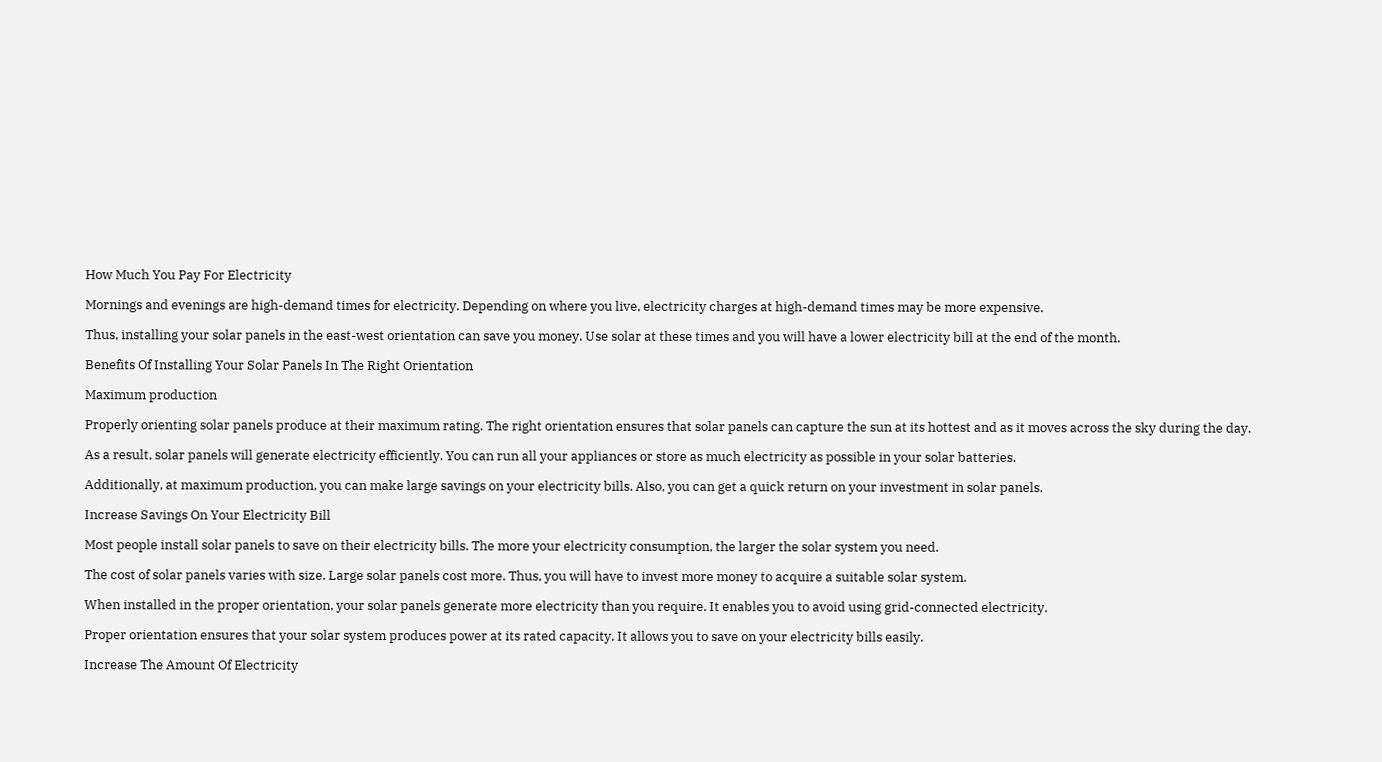How Much You Pay For Electricity

Mornings and evenings are high-demand times for electricity. Depending on where you live, electricity charges at high-demand times may be more expensive.

Thus, installing your solar panels in the east-west orientation can save you money. Use solar at these times and you will have a lower electricity bill at the end of the month.

Benefits Of Installing Your Solar Panels In The Right Orientation

Maximum production

Properly orienting solar panels produce at their maximum rating. The right orientation ensures that solar panels can capture the sun at its hottest and as it moves across the sky during the day.

As a result, solar panels will generate electricity efficiently. You can run all your appliances or store as much electricity as possible in your solar batteries.

Additionally, at maximum production, you can make large savings on your electricity bills. Also, you can get a quick return on your investment in solar panels.

Increase Savings On Your Electricity Bill

Most people install solar panels to save on their electricity bills. The more your electricity consumption, the larger the solar system you need.

The cost of solar panels varies with size. Large solar panels cost more. Thus, you will have to invest more money to acquire a suitable solar system.

When installed in the proper orientation, your solar panels generate more electricity than you require. It enables you to avoid using grid-connected electricity.

Proper orientation ensures that your solar system produces power at its rated capacity. It allows you to save on your electricity bills easily.

Increase The Amount Of Electricity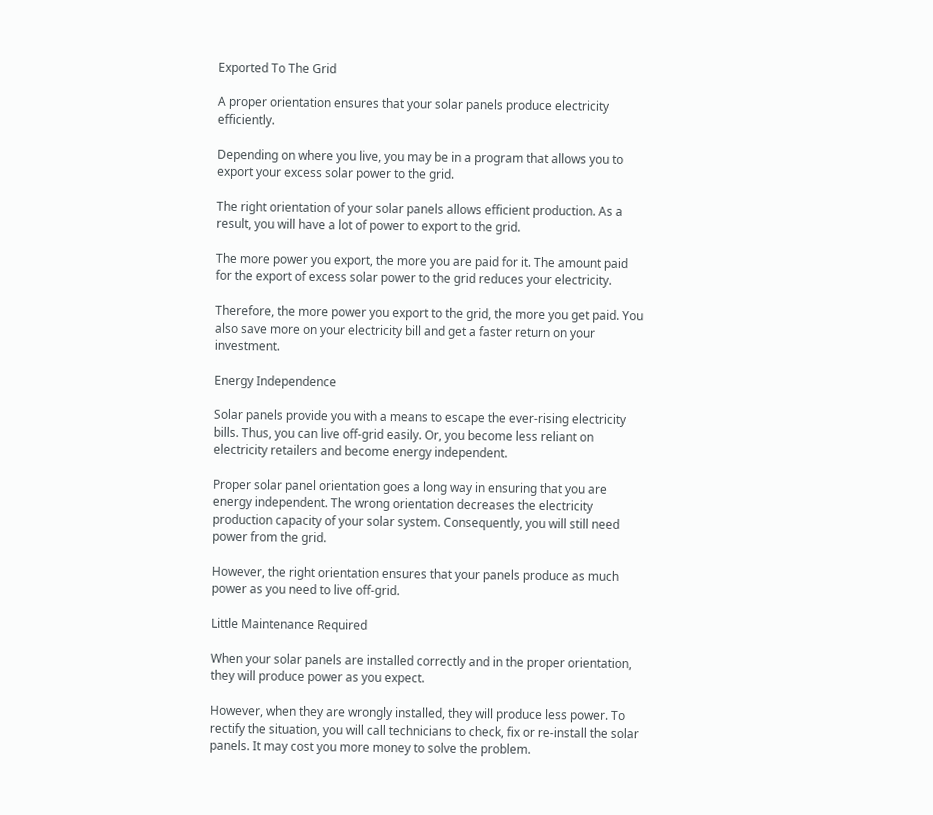Exported To The Grid

A proper orientation ensures that your solar panels produce electricity efficiently.

Depending on where you live, you may be in a program that allows you to export your excess solar power to the grid.

The right orientation of your solar panels allows efficient production. As a result, you will have a lot of power to export to the grid.

The more power you export, the more you are paid for it. The amount paid for the export of excess solar power to the grid reduces your electricity.

Therefore, the more power you export to the grid, the more you get paid. You also save more on your electricity bill and get a faster return on your investment.

Energy Independence

Solar panels provide you with a means to escape the ever-rising electricity bills. Thus, you can live off-grid easily. Or, you become less reliant on electricity retailers and become energy independent.

Proper solar panel orientation goes a long way in ensuring that you are energy independent. The wrong orientation decreases the electricity production capacity of your solar system. Consequently, you will still need power from the grid.

However, the right orientation ensures that your panels produce as much power as you need to live off-grid.

Little Maintenance Required

When your solar panels are installed correctly and in the proper orientation, they will produce power as you expect.

However, when they are wrongly installed, they will produce less power. To rectify the situation, you will call technicians to check, fix or re-install the solar panels. It may cost you more money to solve the problem.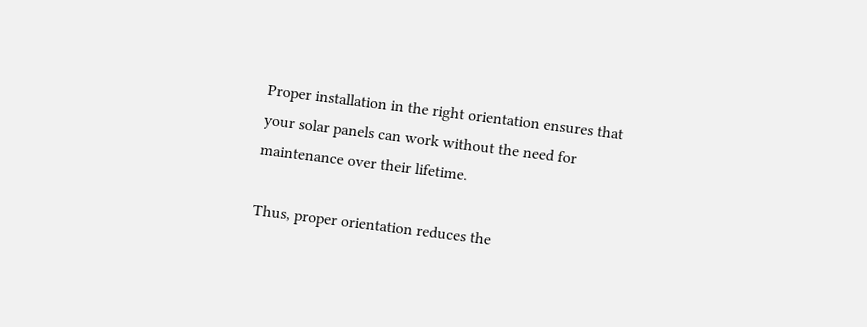Proper installation in the right orientation ensures that your solar panels can work without the need for maintenance over their lifetime.

Thus, proper orientation reduces the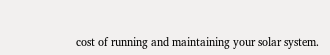cost of running and maintaining your solar system.